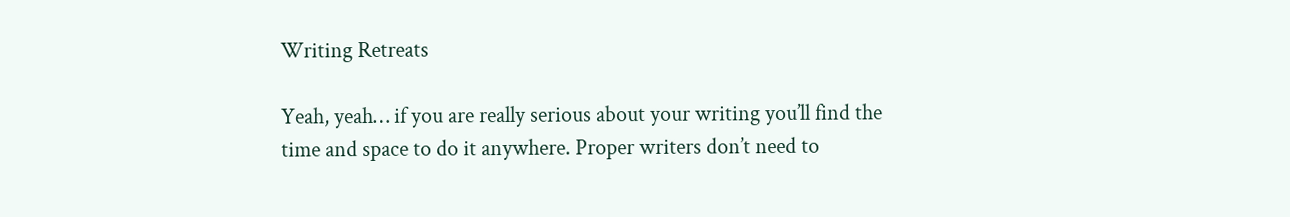Writing Retreats

Yeah, yeah… if you are really serious about your writing you’ll find the time and space to do it anywhere. Proper writers don’t need to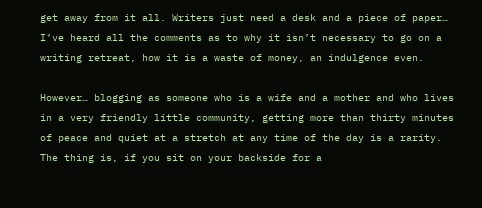get away from it all. Writers just need a desk and a piece of paper… I’ve heard all the comments as to why it isn’t necessary to go on a writing retreat, how it is a waste of money, an indulgence even.

However… blogging as someone who is a wife and a mother and who lives in a very friendly little community, getting more than thirty minutes of peace and quiet at a stretch at any time of the day is a rarity. The thing is, if you sit on your backside for a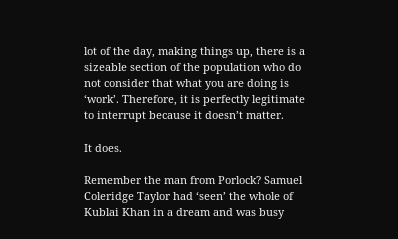lot of the day, making things up, there is a sizeable section of the population who do not consider that what you are doing is ‘work’. Therefore, it is perfectly legitimate to interrupt because it doesn’t matter.

It does.

Remember the man from Porlock? Samuel Coleridge Taylor had ‘seen’ the whole of Kublai Khan in a dream and was busy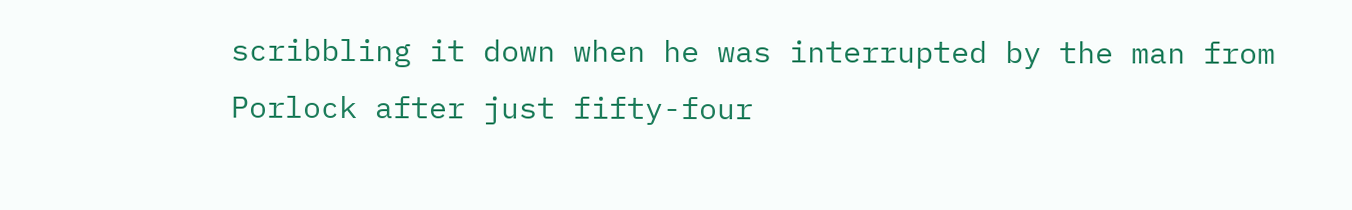scribbling it down when he was interrupted by the man from Porlock after just fifty-four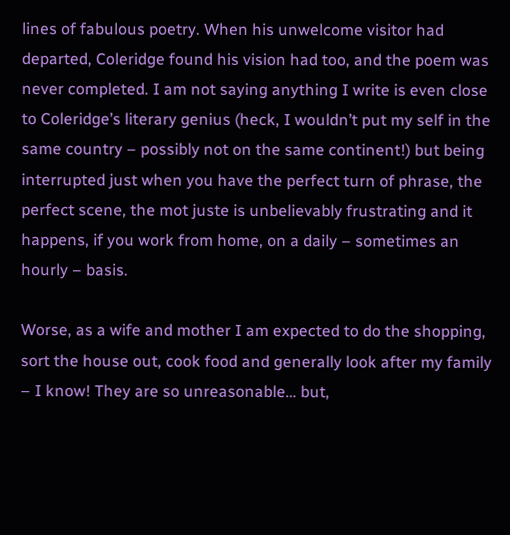lines of fabulous poetry. When his unwelcome visitor had departed, Coleridge found his vision had too, and the poem was never completed. I am not saying anything I write is even close to Coleridge’s literary genius (heck, I wouldn’t put my self in the same country – possibly not on the same continent!) but being interrupted just when you have the perfect turn of phrase, the perfect scene, the mot juste is unbelievably frustrating and it happens, if you work from home, on a daily – sometimes an hourly – basis.

Worse, as a wife and mother I am expected to do the shopping, sort the house out, cook food and generally look after my family – I know! They are so unreasonable… but,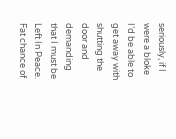seriously, if I were a bloke I’d be able to get away with shutting the door and demanding that I must be Left In Peace. Fat chance of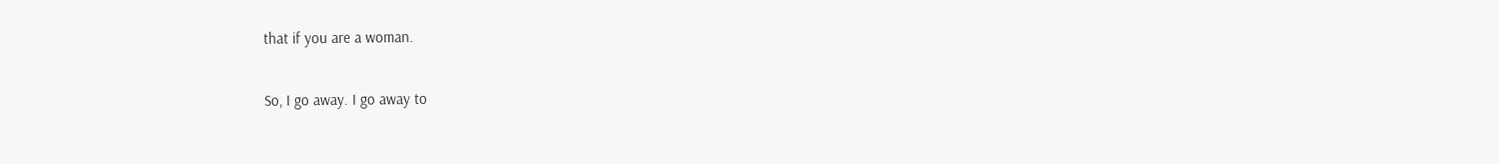that if you are a woman.

So, I go away. I go away to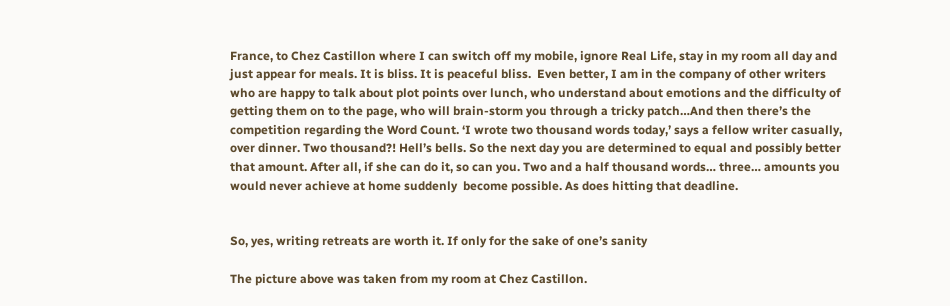France, to Chez Castillon where I can switch off my mobile, ignore Real Life, stay in my room all day and just appear for meals. It is bliss. It is peaceful bliss.  Even better, I am in the company of other writers who are happy to talk about plot points over lunch, who understand about emotions and the difficulty of getting them on to the page, who will brain-storm you through a tricky patch…And then there’s the competition regarding the Word Count. ‘I wrote two thousand words today,’ says a fellow writer casually, over dinner. Two thousand?! Hell’s bells. So the next day you are determined to equal and possibly better that amount. After all, if she can do it, so can you. Two and a half thousand words… three… amounts you would never achieve at home suddenly  become possible. As does hitting that deadline.


So, yes, writing retreats are worth it. If only for the sake of one’s sanity

The picture above was taken from my room at Chez Castillon.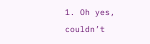1. Oh yes, couldn’t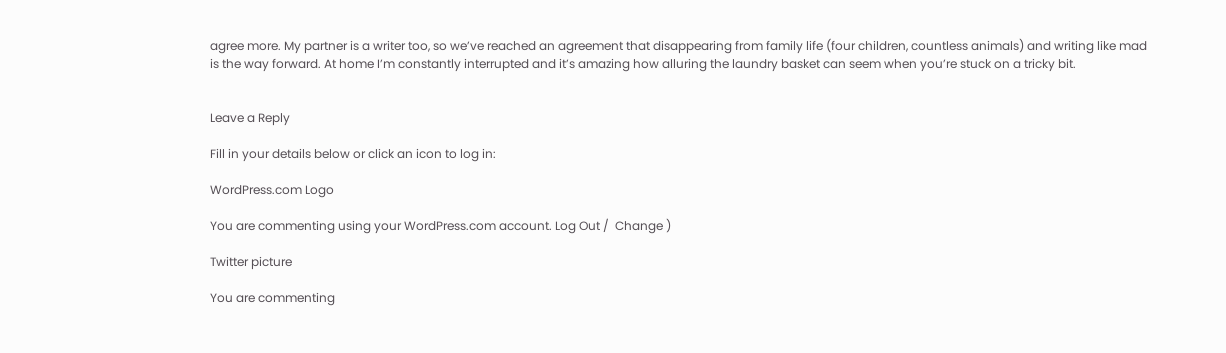agree more. My partner is a writer too, so we’ve reached an agreement that disappearing from family life (four children, countless animals) and writing like mad is the way forward. At home I’m constantly interrupted and it’s amazing how alluring the laundry basket can seem when you’re stuck on a tricky bit.


Leave a Reply

Fill in your details below or click an icon to log in:

WordPress.com Logo

You are commenting using your WordPress.com account. Log Out /  Change )

Twitter picture

You are commenting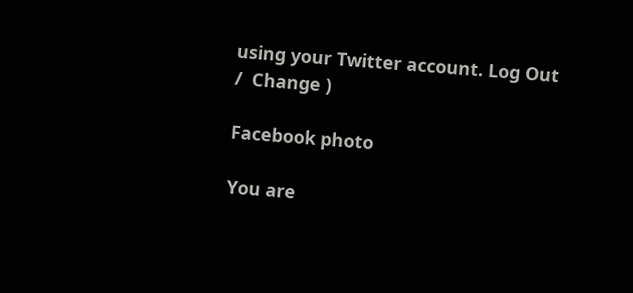using your Twitter account. Log Out /  Change )

Facebook photo

You are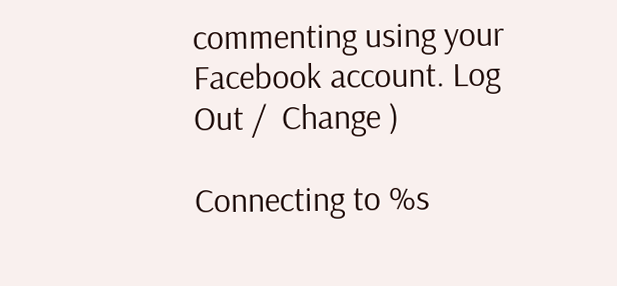commenting using your Facebook account. Log Out /  Change )

Connecting to %s